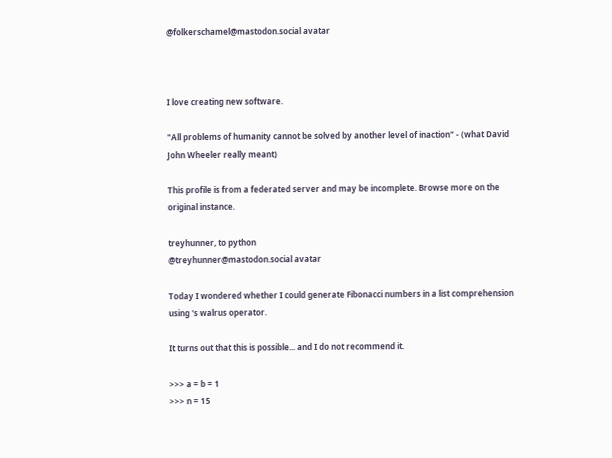@folkerschamel@mastodon.social avatar



I love creating new software.

"All problems of humanity cannot be solved by another level of inaction" - (what David John Wheeler really meant)

This profile is from a federated server and may be incomplete. Browse more on the original instance.

treyhunner, to python
@treyhunner@mastodon.social avatar

Today I wondered whether I could generate Fibonacci numbers in a list comprehension using 's walrus operator.

It turns out that this is possible... and I do not recommend it.

>>> a = b = 1
>>> n = 15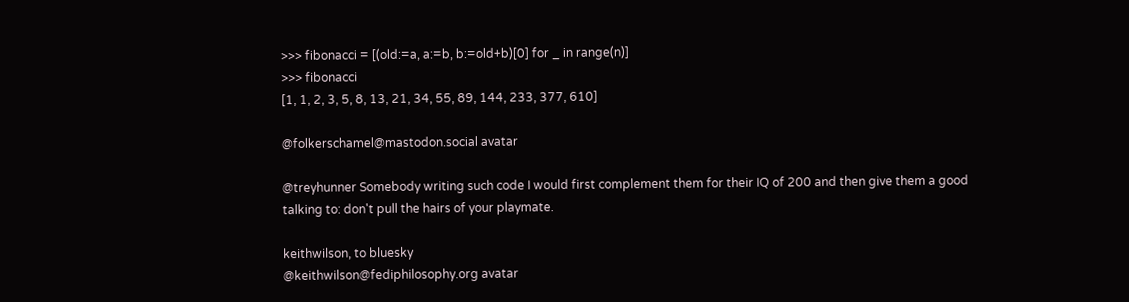>>> fibonacci = [(old:=a, a:=b, b:=old+b)[0] for _ in range(n)]
>>> fibonacci
[1, 1, 2, 3, 5, 8, 13, 21, 34, 55, 89, 144, 233, 377, 610]

@folkerschamel@mastodon.social avatar

@treyhunner Somebody writing such code I would first complement them for their IQ of 200 and then give them a good talking to: don't pull the hairs of your playmate.

keithwilson, to bluesky
@keithwilson@fediphilosophy.org avatar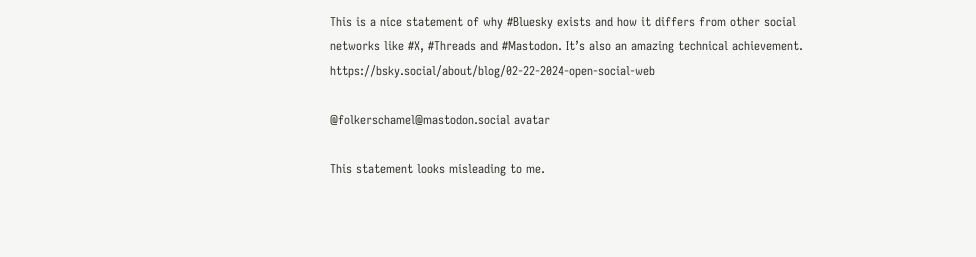This is a nice statement of why #Bluesky exists and how it differs from other social networks like #X, #Threads and #Mastodon. It’s also an amazing technical achievement.  https://bsky.social/about/blog/02-22-2024-open-social-web

@folkerschamel@mastodon.social avatar

This statement looks misleading to me.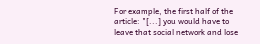For example, the first half of the article: "[...] you would have to leave that social network and lose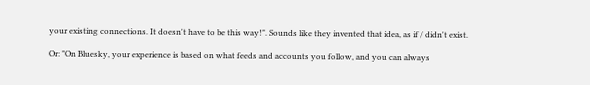your existing connections. It doesn't have to be this way!". Sounds like they invented that idea, as if / didn't exist.

Or: "On Bluesky, your experience is based on what feeds and accounts you follow, and you can always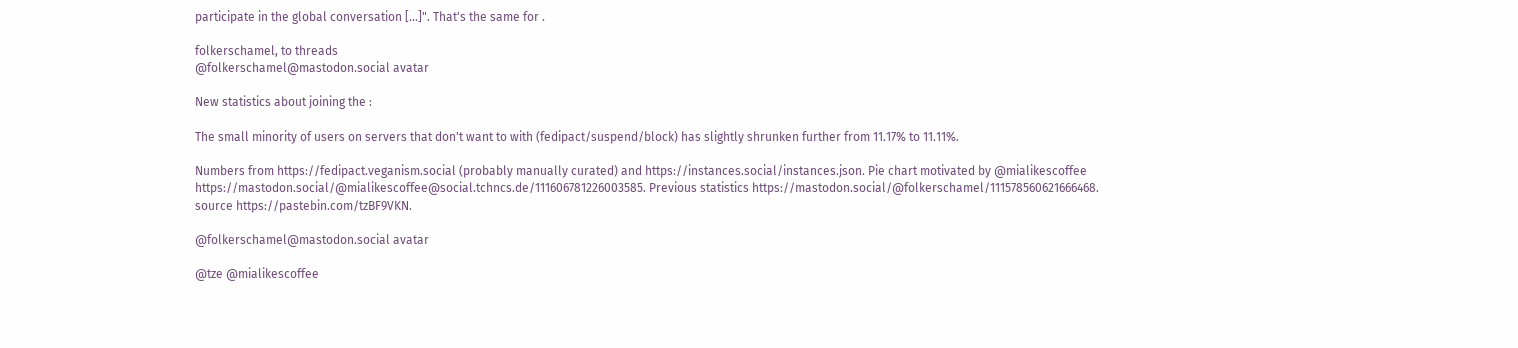participate in the global conversation [...]". That's the same for .

folkerschamel, to threads
@folkerschamel@mastodon.social avatar

New statistics about joining the :

The small minority of users on servers that don't want to with (fedipact/suspend/block) has slightly shrunken further from 11.17% to 11.11%.

Numbers from https://fedipact.veganism.social (probably manually curated) and https://instances.social/instances.json. Pie chart motivated by @mialikescoffee https://mastodon.social/@mialikescoffee@social.tchncs.de/111606781226003585. Previous statistics https://mastodon.social/@folkerschamel/111578560621666468. source https://pastebin.com/tzBF9VKN.

@folkerschamel@mastodon.social avatar

@tze @mialikescoffee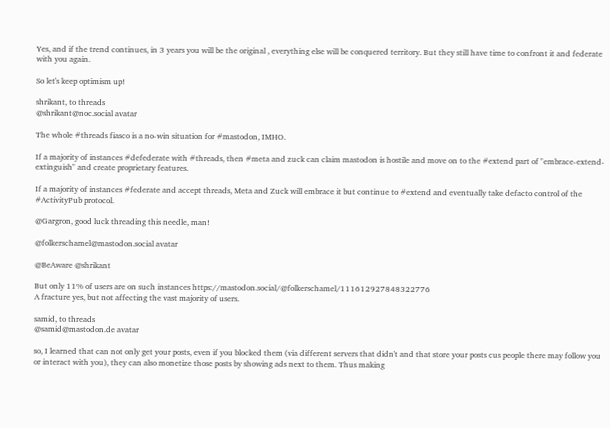Yes, and if the trend continues, in 3 years you will be the original , everything else will be conquered territory. But they still have time to confront it and federate with you again.

So let's keep optimism up!

shrikant, to threads
@shrikant@noc.social avatar

The whole #threads fiasco is a no-win situation for #mastodon, IMHO.

If a majority of instances #defederate with #threads, then #meta and zuck can claim mastodon is hostile and move on to the #extend part of "embrace-extend-extinguish" and create proprietary features.

If a majority of instances #federate and accept threads, Meta and Zuck will embrace it but continue to #extend and eventually take defacto control of the #ActivityPub protocol.

@Gargron, good luck threading this needle, man!

@folkerschamel@mastodon.social avatar

@BeAware @shrikant

But only 11% of users are on such instances https://mastodon.social/@folkerschamel/111612927848322776
A fracture yes, but not affecting the vast majority of users.

samid, to threads
@samid@mastodon.de avatar

so, I learned that can not only get your posts, even if you blocked them (via different servers that didn't and that store your posts cus people there may follow you or interact with you), they can also monetize those posts by showing ads next to them. Thus making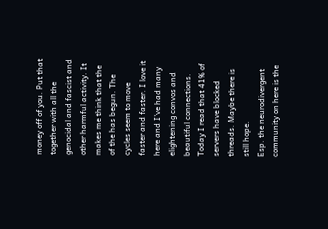money off of you. Put that together with all the genocidal and fascist and other harmful activity. It makes me think that the of the has begun. The cycles seem to move faster and faster. I love it here and I've had many elightening convos and beautiful connections. Today I read that 41% of servers have blocked threads. Maybe there is still hope.
Esp. the neurodivergent community on here is the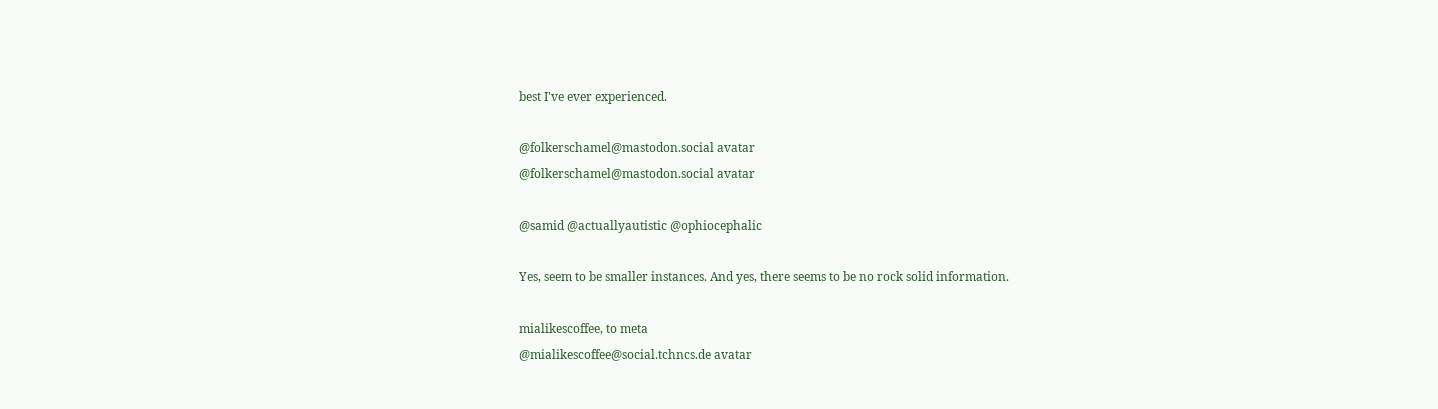best I've ever experienced.

@folkerschamel@mastodon.social avatar
@folkerschamel@mastodon.social avatar

@samid @actuallyautistic @ophiocephalic

Yes, seem to be smaller instances. And yes, there seems to be no rock solid information.

mialikescoffee, to meta
@mialikescoffee@social.tchncs.de avatar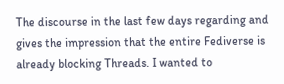The discourse in the last few days regarding and gives the impression that the entire Fediverse is already blocking Threads. I wanted to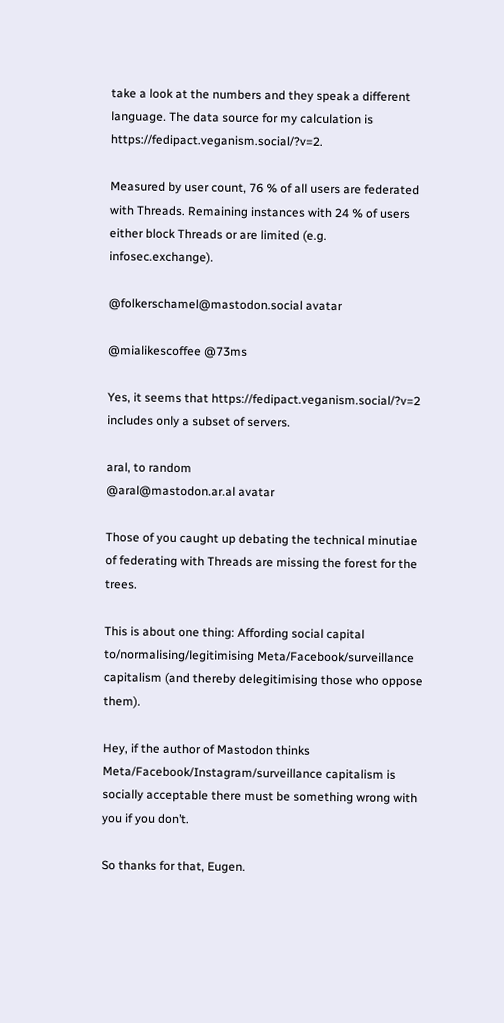take a look at the numbers and they speak a different language. The data source for my calculation is https://fedipact.veganism.social/?v=2.

Measured by user count, 76 % of all users are federated with Threads. Remaining instances with 24 % of users either block Threads or are limited (e.g. infosec.exchange).

@folkerschamel@mastodon.social avatar

@mialikescoffee @73ms

Yes, it seems that https://fedipact.veganism.social/?v=2 includes only a subset of servers.

aral, to random
@aral@mastodon.ar.al avatar

Those of you caught up debating the technical minutiae of federating with Threads are missing the forest for the trees.

This is about one thing: Affording social capital to/normalising/legitimising Meta/Facebook/surveillance capitalism (and thereby delegitimising those who oppose them).

Hey, if the author of Mastodon thinks Meta/Facebook/Instagram/surveillance capitalism is socially acceptable there must be something wrong with you if you don’t.

So thanks for that, Eugen.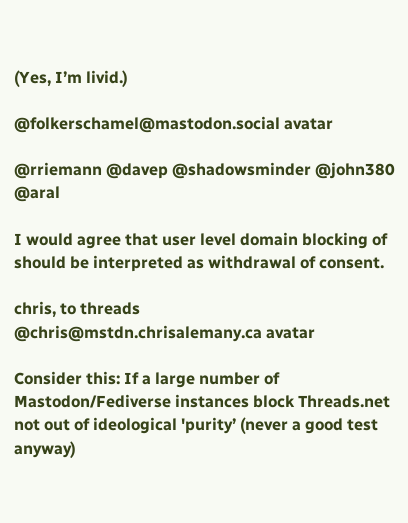(Yes, I’m livid.)

@folkerschamel@mastodon.social avatar

@rriemann @davep @shadowsminder @john380 @aral

I would agree that user level domain blocking of should be interpreted as withdrawal of consent.

chris, to threads
@chris@mstdn.chrisalemany.ca avatar

Consider this: If a large number of Mastodon/Fediverse instances block Threads.net not out of ideological 'purity’ (never a good test anyway)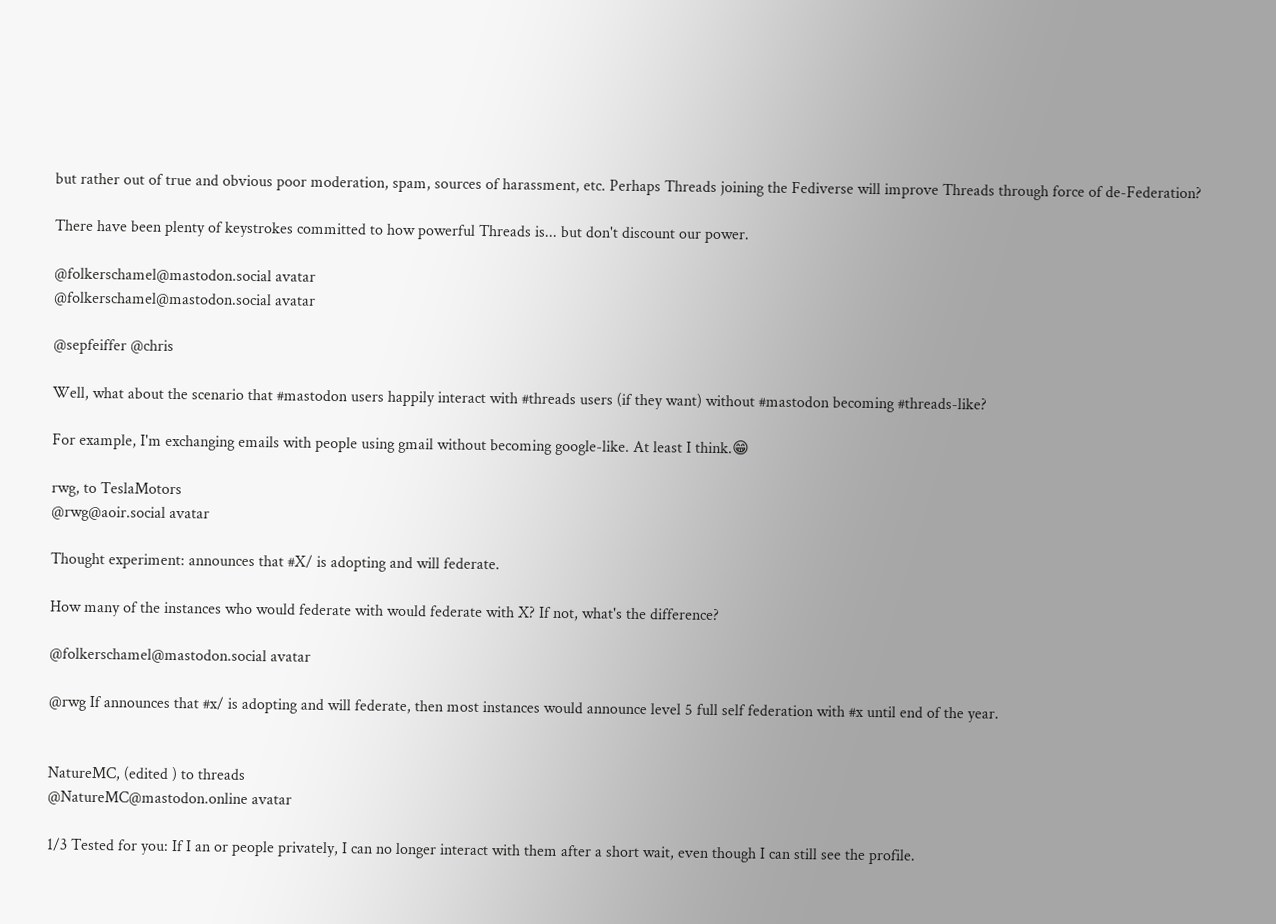but rather out of true and obvious poor moderation, spam, sources of harassment, etc. Perhaps Threads joining the Fediverse will improve Threads through force of de-Federation?

There have been plenty of keystrokes committed to how powerful Threads is... but don't discount our power.

@folkerschamel@mastodon.social avatar
@folkerschamel@mastodon.social avatar

@sepfeiffer @chris

Well, what about the scenario that #mastodon users happily interact with #threads users (if they want) without #mastodon becoming #threads-like?

For example, I'm exchanging emails with people using gmail without becoming google-like. At least I think.😁

rwg, to TeslaMotors
@rwg@aoir.social avatar

Thought experiment: announces that #X/ is adopting and will federate.

How many of the instances who would federate with would federate with X? If not, what's the difference?

@folkerschamel@mastodon.social avatar

@rwg If announces that #x/ is adopting and will federate, then most instances would announce level 5 full self federation with #x until end of the year.


NatureMC, (edited ) to threads
@NatureMC@mastodon.online avatar

1/3 Tested for you: If I an or people privately, I can no longer interact with them after a short wait, even though I can still see the profile.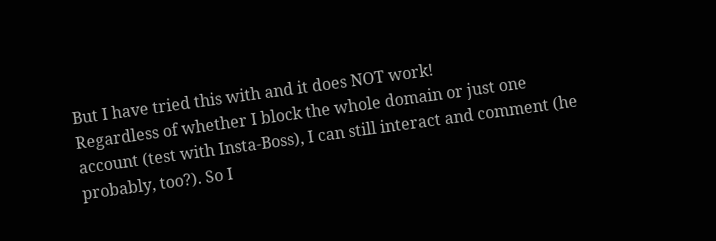But I have tried this with and it does NOT work!
Regardless of whether I block the whole domain or just one account (test with Insta-Boss), I can still interact and comment (he probably, too?). So I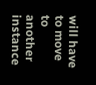will have to move to another instance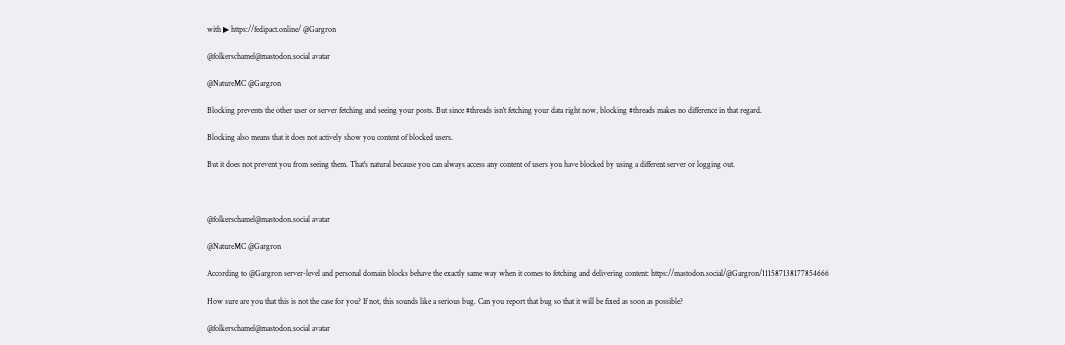with ▶ https://fedipact.online/ @Gargron

@folkerschamel@mastodon.social avatar

@NatureMC @Gargron

Blocking prevents the other user or server fetching and seeing your posts. But since #threads isn't fetching your data right now, blocking #threads makes no difference in that regard.

Blocking also means that it does not actively show you content of blocked users.

But it does not prevent you from seeing them. That's natural because you can always access any content of users you have blocked by using a different server or logging out.



@folkerschamel@mastodon.social avatar

@NatureMC @Gargron

According to @Gargron server-level and personal domain blocks behave the exactly same way when it comes to fetching and delivering content: https://mastodon.social/@Gargron/111587138177854666

How sure are you that this is not the case for you? If not, this sounds like a serious bug. Can you report that bug so that it will be fixed as soon as possible?

@folkerschamel@mastodon.social avatar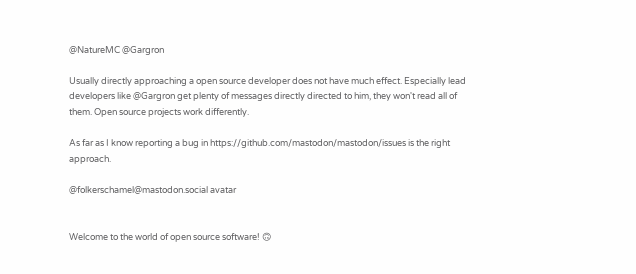@NatureMC @Gargron

Usually directly approaching a open source developer does not have much effect. Especially lead developers like @Gargron get plenty of messages directly directed to him, they won't read all of them. Open source projects work differently.

As far as I know reporting a bug in https://github.com/mastodon/mastodon/issues is the right approach.

@folkerschamel@mastodon.social avatar


Welcome to the world of open source software! 🙃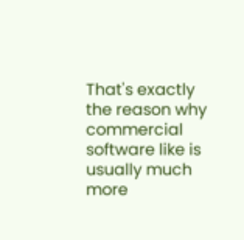That's exactly the reason why commercial software like is usually much more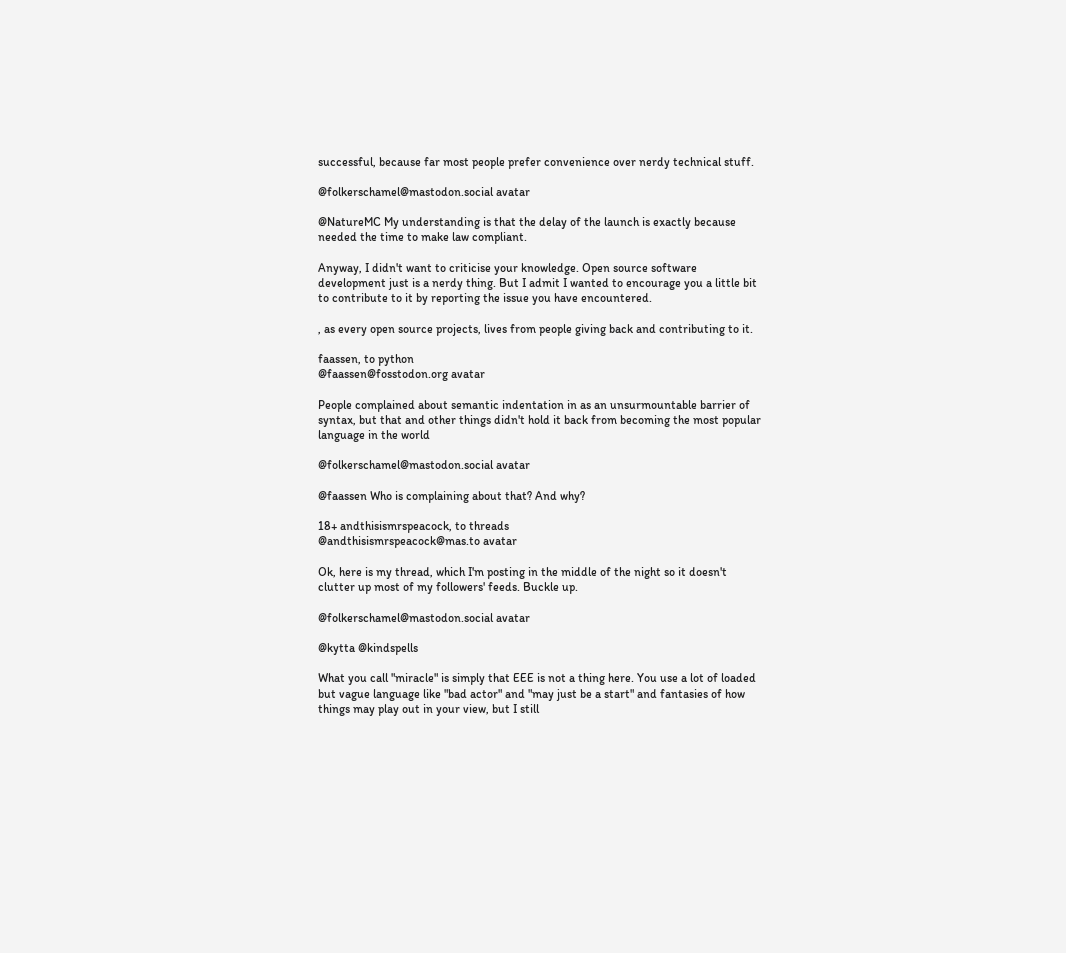successful, because far most people prefer convenience over nerdy technical stuff.

@folkerschamel@mastodon.social avatar

@NatureMC My understanding is that the delay of the launch is exactly because needed the time to make law compliant.

Anyway, I didn't want to criticise your knowledge. Open source software development just is a nerdy thing. But I admit I wanted to encourage you a little bit to contribute to it by reporting the issue you have encountered.

, as every open source projects, lives from people giving back and contributing to it.

faassen, to python
@faassen@fosstodon.org avatar

People complained about semantic indentation in as an unsurmountable barrier of syntax, but that and other things didn't hold it back from becoming the most popular language in the world

@folkerschamel@mastodon.social avatar

@faassen Who is complaining about that? And why?

18+ andthisismrspeacock, to threads
@andthisismrspeacock@mas.to avatar

Ok, here is my thread, which I'm posting in the middle of the night so it doesn't clutter up most of my followers' feeds. Buckle up.

@folkerschamel@mastodon.social avatar

@kytta @kindspells

What you call "miracle" is simply that EEE is not a thing here. You use a lot of loaded but vague language like "bad actor" and "may just be a start" and fantasies of how things may play out in your view, but I still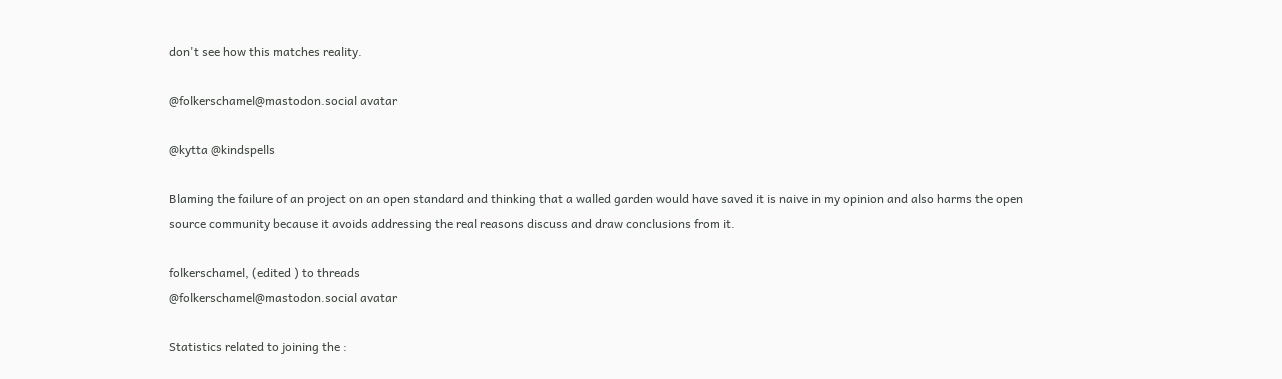don't see how this matches reality.

@folkerschamel@mastodon.social avatar

@kytta @kindspells

Blaming the failure of an project on an open standard and thinking that a walled garden would have saved it is naive in my opinion and also harms the open source community because it avoids addressing the real reasons discuss and draw conclusions from it.

folkerschamel, (edited ) to threads
@folkerschamel@mastodon.social avatar

Statistics related to joining the :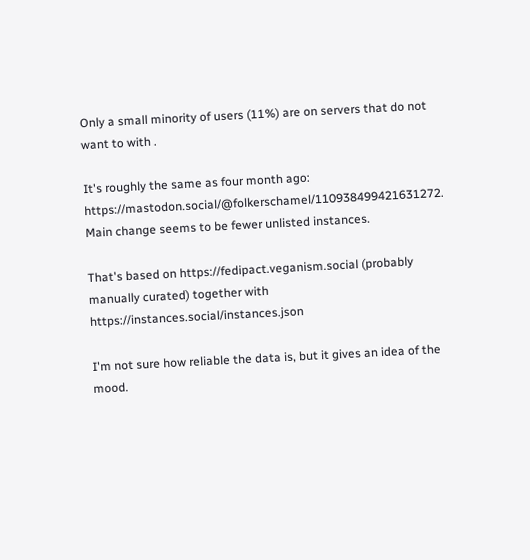Only a small minority of users (11%) are on servers that do not want to with .

It's roughly the same as four month ago: https://mastodon.social/@folkerschamel/110938499421631272. Main change seems to be fewer unlisted instances.

That's based on https://fedipact.veganism.social (probably manually curated) together with https://instances.social/instances.json

I'm not sure how reliable the data is, but it gives an idea of the mood.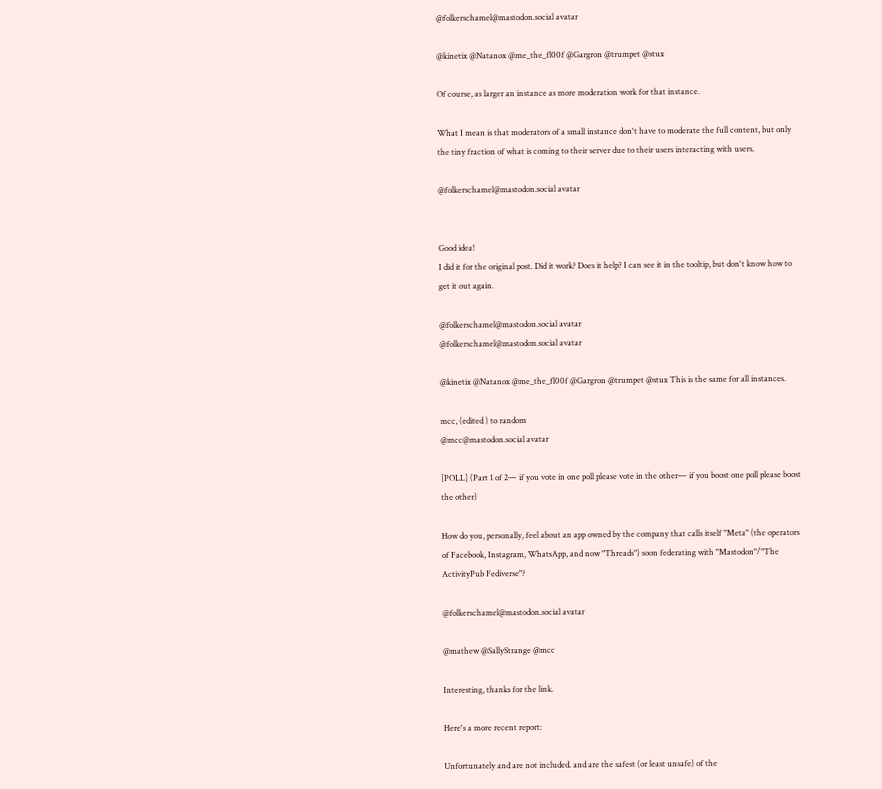@folkerschamel@mastodon.social avatar

@kinetix @Natanox @me_the_fl00f @Gargron @trumpet @stux

Of course, as larger an instance as more moderation work for that instance.

What I mean is that moderators of a small instance don't have to moderate the full content, but only the tiny fraction of what is coming to their server due to their users interacting with users.

@folkerschamel@mastodon.social avatar


Good idea!
I did it for the original post. Did it work? Does it help? I can see it in the tooltip, but don't know how to get it out again.

@folkerschamel@mastodon.social avatar
@folkerschamel@mastodon.social avatar

@kinetix @Natanox @me_the_fl00f @Gargron @trumpet @stux This is the same for all instances.

mcc, (edited ) to random
@mcc@mastodon.social avatar

[POLL] (Part 1 of 2— if you vote in one poll please vote in the other— if you boost one poll please boost the other)

How do you, personally, feel about an app owned by the company that calls itself "Meta" (the operators of Facebook, Instagram, WhatsApp, and now "Threads") soon federating with "Mastodon"/"The ActivityPub Fediverse"?

@folkerschamel@mastodon.social avatar

@mathew @SallyStrange @mcc

Interesting, thanks for the link.

Here's a more recent report:

Unfortunately and are not included. and are the safest (or least unsafe) of the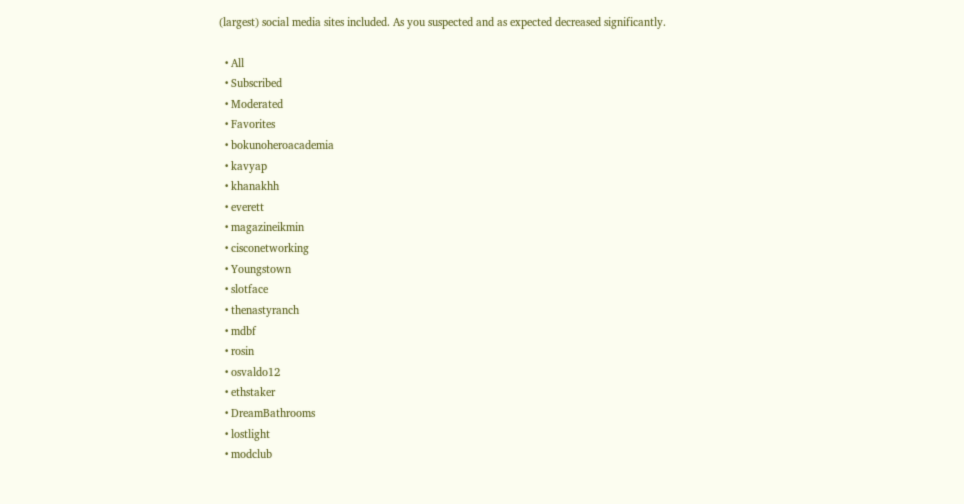(largest) social media sites included. As you suspected and as expected decreased significantly.

  • All
  • Subscribed
  • Moderated
  • Favorites
  • bokunoheroacademia
  • kavyap
  • khanakhh
  • everett
  • magazineikmin
  • cisconetworking
  • Youngstown
  • slotface
  • thenastyranch
  • mdbf
  • rosin
  • osvaldo12
  • ethstaker
  • DreamBathrooms
  • lostlight
  • modclub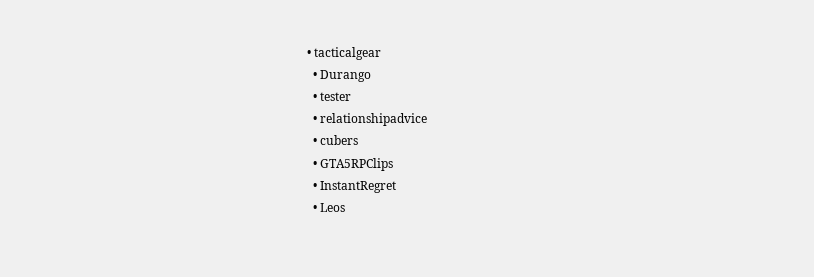• tacticalgear
  • Durango
  • tester
  • relationshipadvice
  • cubers
  • GTA5RPClips
  • InstantRegret
  • Leos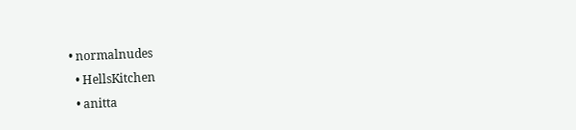• normalnudes
  • HellsKitchen
  • anitta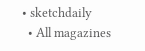• sketchdaily
  • All magazines